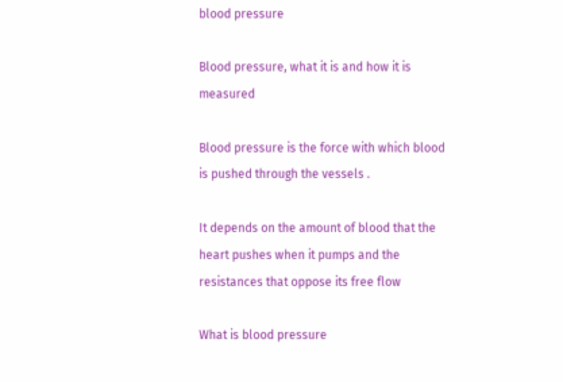blood pressure

Blood pressure, what it is and how it is measured

Blood pressure is the force with which blood is pushed through the vessels .

It depends on the amount of blood that the heart pushes when it pumps and the resistances that oppose its free flow

What is blood pressure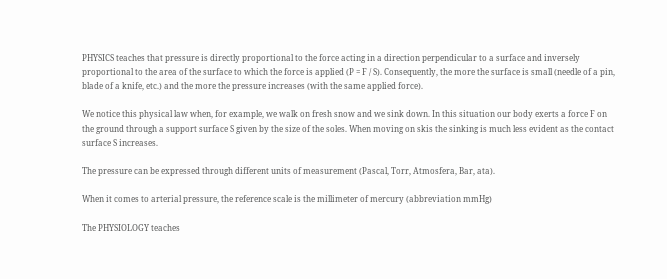PHYSICS teaches that pressure is directly proportional to the force acting in a direction perpendicular to a surface and inversely proportional to the area of the surface to which the force is applied (P = F / S). Consequently, the more the surface is small (needle of a pin, blade of a knife, etc.) and the more the pressure increases (with the same applied force).

We notice this physical law when, for example, we walk on fresh snow and we sink down. In this situation our body exerts a force F on the ground through a support surface S given by the size of the soles. When moving on skis the sinking is much less evident as the contact surface S increases.

The pressure can be expressed through different units of measurement (Pascal, Torr, Atmosfera, Bar, ata).

When it comes to arterial pressure, the reference scale is the millimeter of mercury (abbreviation mmHg)

The PHYSIOLOGY teaches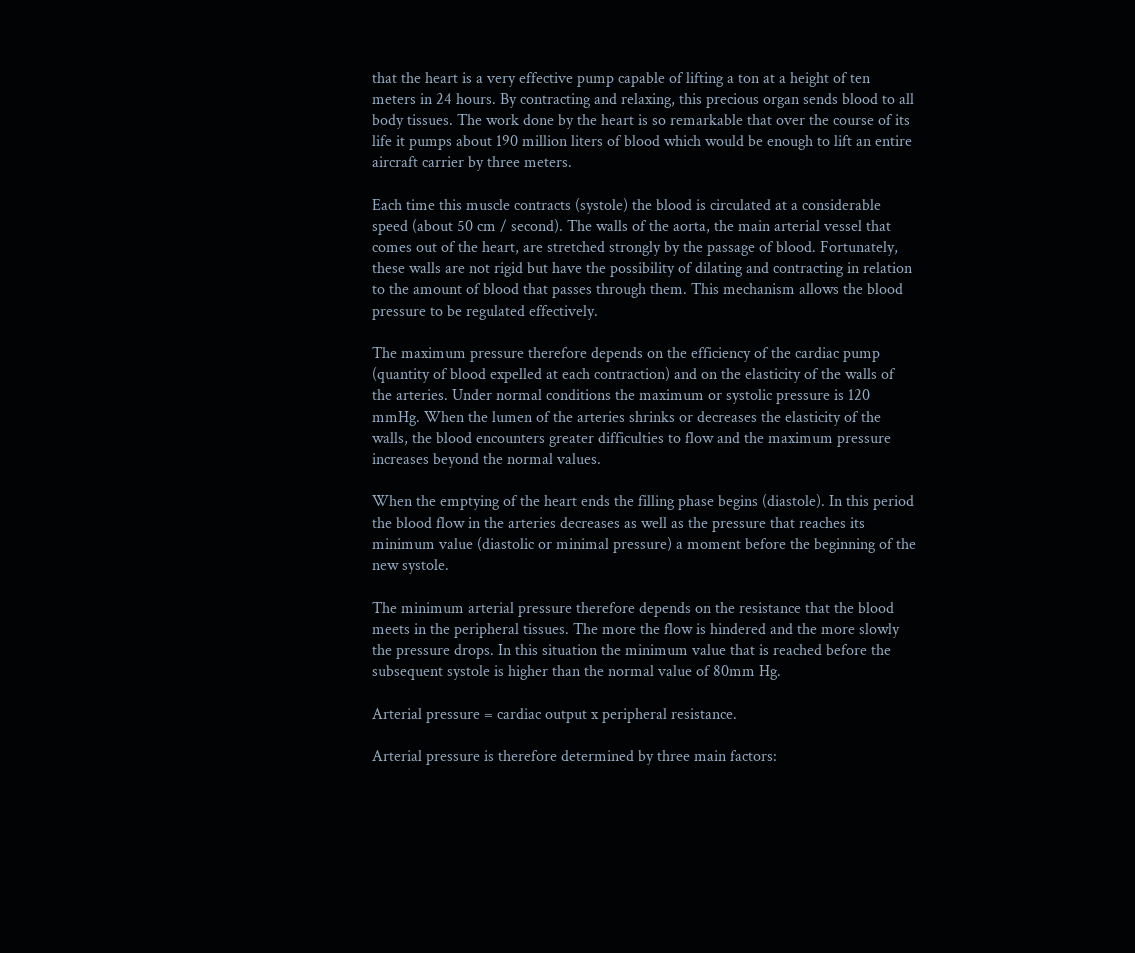that the heart is a very effective pump capable of lifting a ton at a height of ten meters in 24 hours. By contracting and relaxing, this precious organ sends blood to all body tissues. The work done by the heart is so remarkable that over the course of its life it pumps about 190 million liters of blood which would be enough to lift an entire aircraft carrier by three meters.

Each time this muscle contracts (systole) the blood is circulated at a considerable speed (about 50 cm / second). The walls of the aorta, the main arterial vessel that comes out of the heart, are stretched strongly by the passage of blood. Fortunately, these walls are not rigid but have the possibility of dilating and contracting in relation to the amount of blood that passes through them. This mechanism allows the blood pressure to be regulated effectively.

The maximum pressure therefore depends on the efficiency of the cardiac pump (quantity of blood expelled at each contraction) and on the elasticity of the walls of the arteries. Under normal conditions the maximum or systolic pressure is 120 mmHg. When the lumen of the arteries shrinks or decreases the elasticity of the walls, the blood encounters greater difficulties to flow and the maximum pressure increases beyond the normal values.

When the emptying of the heart ends the filling phase begins (diastole). In this period the blood flow in the arteries decreases as well as the pressure that reaches its minimum value (diastolic or minimal pressure) a moment before the beginning of the new systole.

The minimum arterial pressure therefore depends on the resistance that the blood meets in the peripheral tissues. The more the flow is hindered and the more slowly the pressure drops. In this situation the minimum value that is reached before the subsequent systole is higher than the normal value of 80mm Hg.

Arterial pressure = cardiac output x peripheral resistance.

Arterial pressure is therefore determined by three main factors: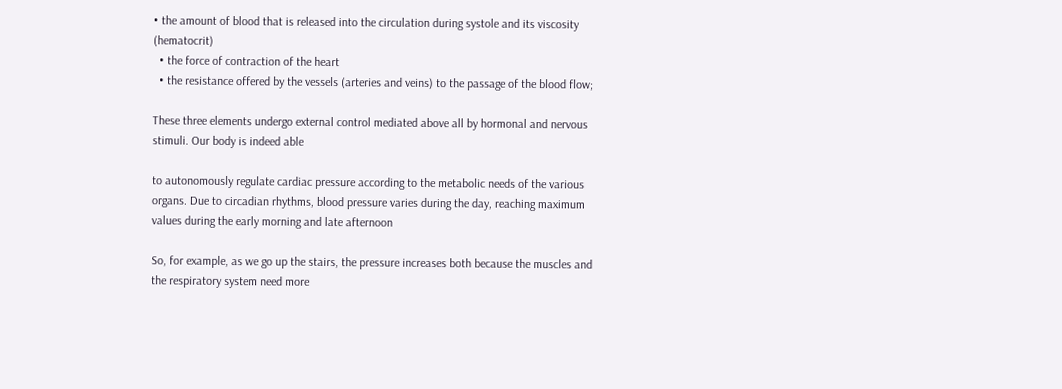• the amount of blood that is released into the circulation during systole and its viscosity (hematocrit)
  • the force of contraction of the heart
  • the resistance offered by the vessels (arteries and veins) to the passage of the blood flow;

These three elements undergo external control mediated above all by hormonal and nervous stimuli. Our body is indeed able

to autonomously regulate cardiac pressure according to the metabolic needs of the various organs. Due to circadian rhythms, blood pressure varies during the day, reaching maximum values during the early morning and late afternoon

So, for example, as we go up the stairs, the pressure increases both because the muscles and the respiratory system need more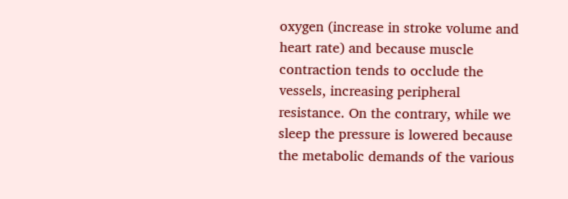oxygen (increase in stroke volume and heart rate) and because muscle contraction tends to occlude the vessels, increasing peripheral resistance. On the contrary, while we sleep the pressure is lowered because the metabolic demands of the various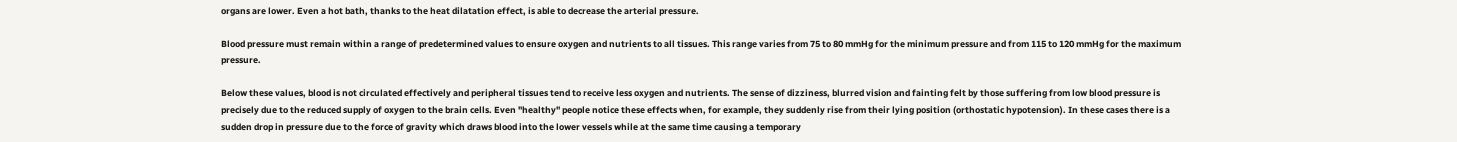organs are lower. Even a hot bath, thanks to the heat dilatation effect, is able to decrease the arterial pressure.

Blood pressure must remain within a range of predetermined values to ensure oxygen and nutrients to all tissues. This range varies from 75 to 80 mmHg for the minimum pressure and from 115 to 120 mmHg for the maximum pressure.

Below these values, blood is not circulated effectively and peripheral tissues tend to receive less oxygen and nutrients. The sense of dizziness, blurred vision and fainting felt by those suffering from low blood pressure is precisely due to the reduced supply of oxygen to the brain cells. Even "healthy" people notice these effects when, for example, they suddenly rise from their lying position (orthostatic hypotension). In these cases there is a sudden drop in pressure due to the force of gravity which draws blood into the lower vessels while at the same time causing a temporary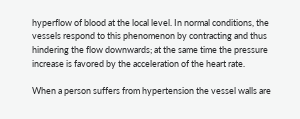hyperflow of blood at the local level. In normal conditions, the vessels respond to this phenomenon by contracting and thus hindering the flow downwards; at the same time the pressure increase is favored by the acceleration of the heart rate.

When a person suffers from hypertension the vessel walls are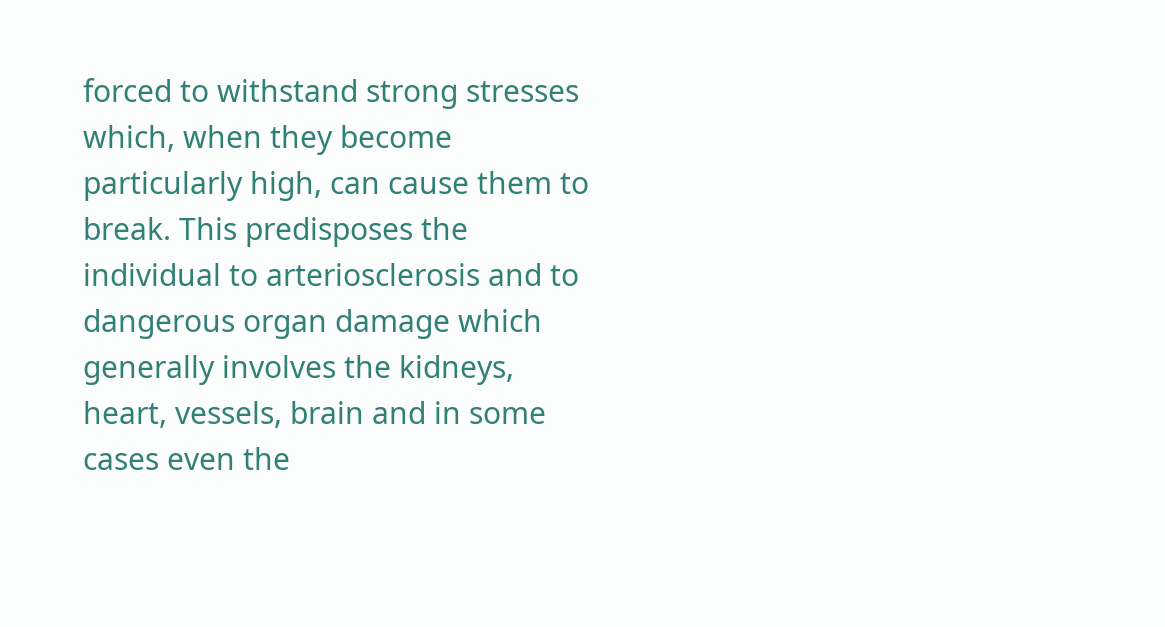forced to withstand strong stresses which, when they become particularly high, can cause them to break. This predisposes the individual to arteriosclerosis and to dangerous organ damage which generally involves the kidneys, heart, vessels, brain and in some cases even the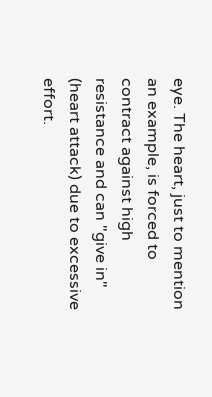eye. The heart, just to mention an example, is forced to contract against high resistance and can "give in" (heart attack) due to excessive effort.